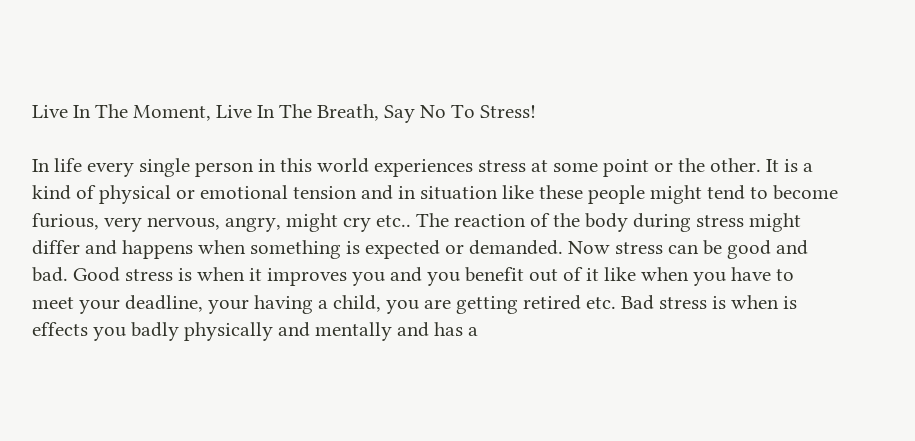Live In The Moment, Live In The Breath, Say No To Stress!

In life every single person in this world experiences stress at some point or the other. It is a kind of physical or emotional tension and in situation like these people might tend to become furious, very nervous, angry, might cry etc.. The reaction of the body during stress might differ and happens when something is expected or demanded. Now stress can be good and bad. Good stress is when it improves you and you benefit out of it like when you have to meet your deadline, your having a child, you are getting retired etc. Bad stress is when is effects you badly physically and mentally and has a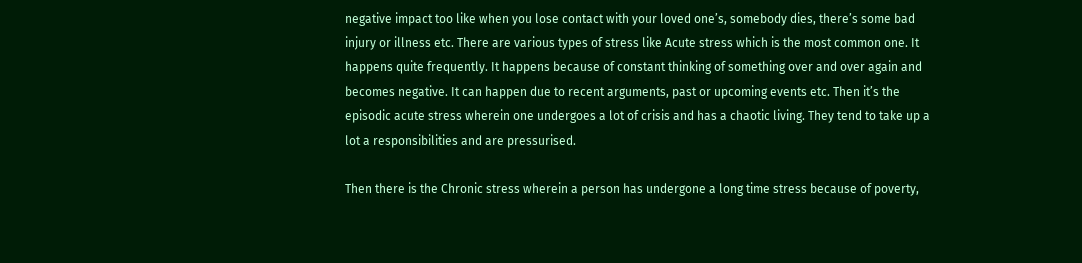negative impact too like when you lose contact with your loved one’s, somebody dies, there’s some bad injury or illness etc. There are various types of stress like Acute stress which is the most common one. It happens quite frequently. It happens because of constant thinking of something over and over again and becomes negative. It can happen due to recent arguments, past or upcoming events etc. Then it’s the episodic acute stress wherein one undergoes a lot of crisis and has a chaotic living. They tend to take up a lot a responsibilities and are pressurised.

Then there is the Chronic stress wherein a person has undergone a long time stress because of poverty,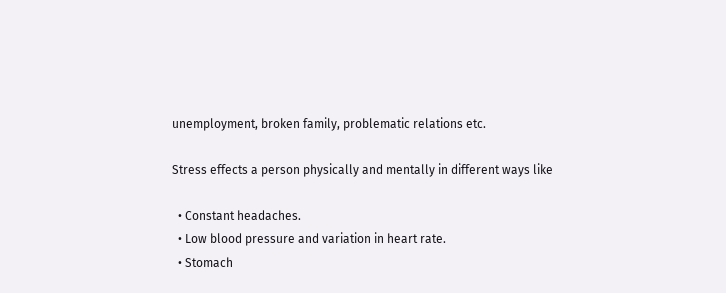unemployment, broken family, problematic relations etc.

Stress effects a person physically and mentally in different ways like

  • Constant headaches.
  • Low blood pressure and variation in heart rate.
  • Stomach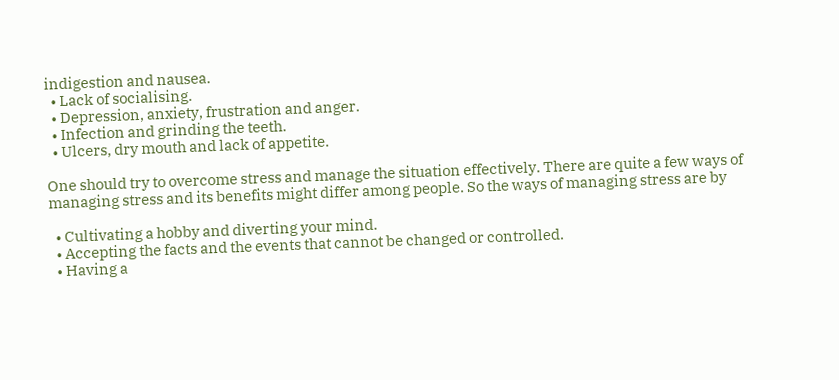indigestion and nausea.
  • Lack of socialising.
  • Depression, anxiety, frustration and anger.
  • Infection and grinding the teeth.
  • Ulcers, dry mouth and lack of appetite.

One should try to overcome stress and manage the situation effectively. There are quite a few ways of managing stress and its benefits might differ among people. So the ways of managing stress are by

  • Cultivating a hobby and diverting your mind.
  • Accepting the facts and the events that cannot be changed or controlled.
  • Having a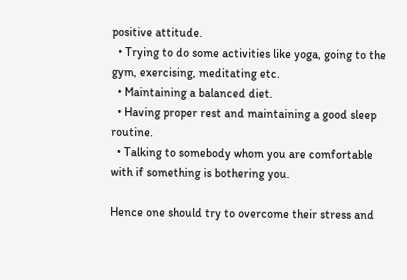positive attitude.
  • Trying to do some activities like yoga, going to the gym, exercising, meditating etc.
  • Maintaining a balanced diet.
  • Having proper rest and maintaining a good sleep routine.
  • Talking to somebody whom you are comfortable with if something is bothering you.

Hence one should try to overcome their stress and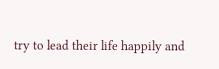try to lead their life happily and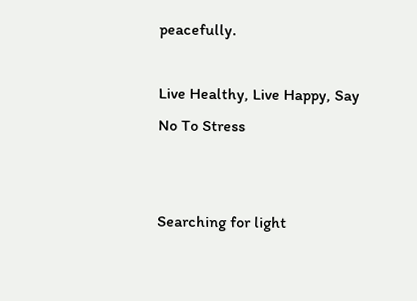peacefully.

Live Healthy, Live Happy, Say No To Stress


Searching for light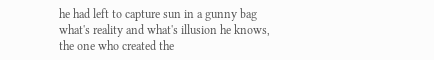he had left to capture sun in a gunny bag what's reality and what's illusion he knows, the one who created the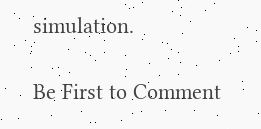simulation.

Be First to Comment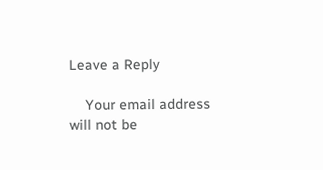Leave a Reply

    Your email address will not be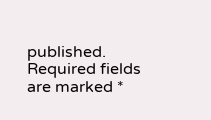published. Required fields are marked *